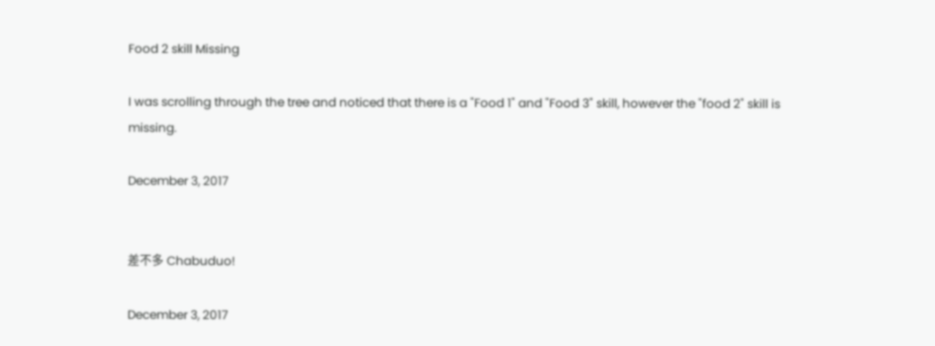Food 2 skill Missing

I was scrolling through the tree and noticed that there is a "Food 1" and "Food 3" skill, however the "food 2" skill is missing.

December 3, 2017


差不多 Chabuduo!

December 3, 2017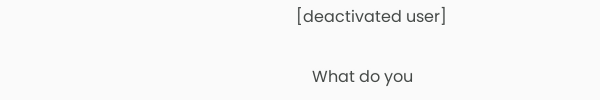[deactivated user]

    What do you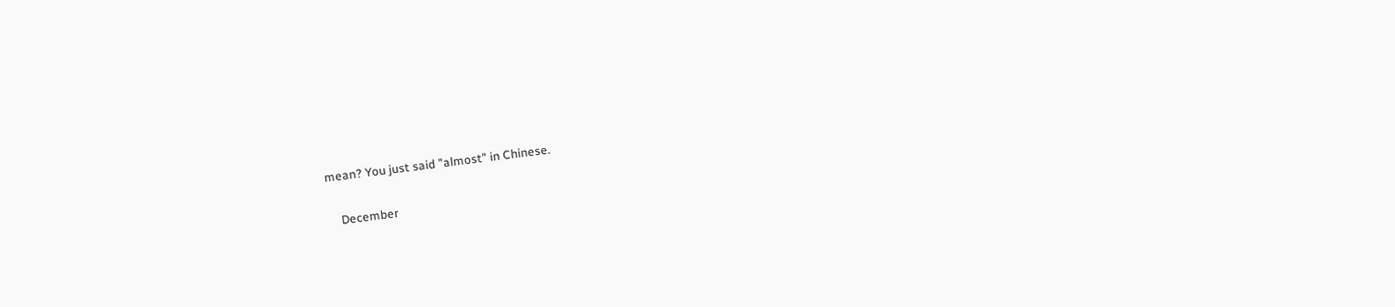mean? You just said "almost" in Chinese.

    December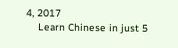4, 2017
    Learn Chinese in just 5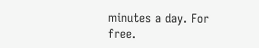minutes a day. For free.